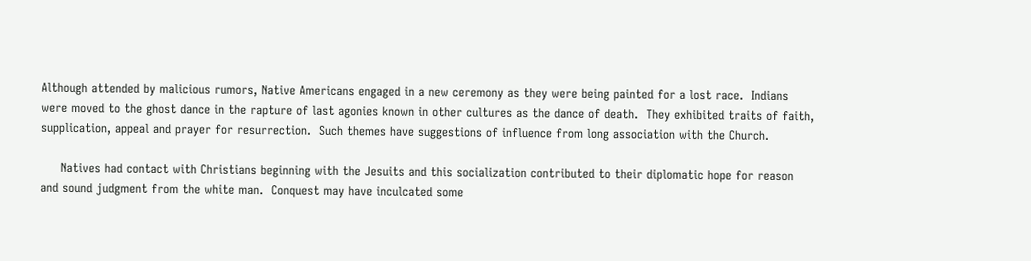Although attended by malicious rumors, Native Americans engaged in a new ceremony as they were being painted for a lost race.  Indians were moved to the ghost dance in the rapture of last agonies known in other cultures as the dance of death.  They exhibited traits of faith, supplication, appeal and prayer for resurrection.  Such themes have suggestions of influence from long association with the Church.

     Natives had contact with Christians beginning with the Jesuits and this socialization contributed to their diplomatic hope for reason and sound judgment from the white man.  Conquest may have inculcated some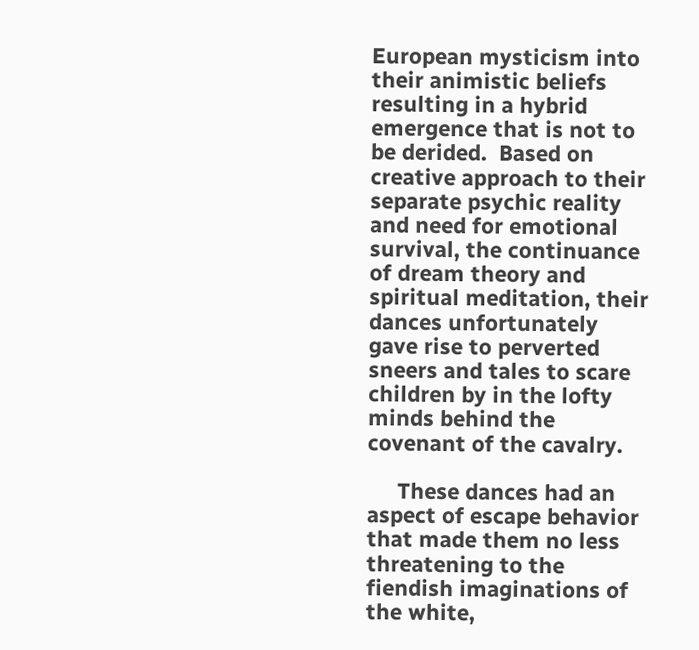European mysticism into their animistic beliefs resulting in a hybrid emergence that is not to be derided.  Based on creative approach to their separate psychic reality and need for emotional survival, the continuance of dream theory and spiritual meditation, their dances unfortunately gave rise to perverted sneers and tales to scare children by in the lofty minds behind the covenant of the cavalry.

     These dances had an aspect of escape behavior that made them no less threatening to the fiendish imaginations of the white,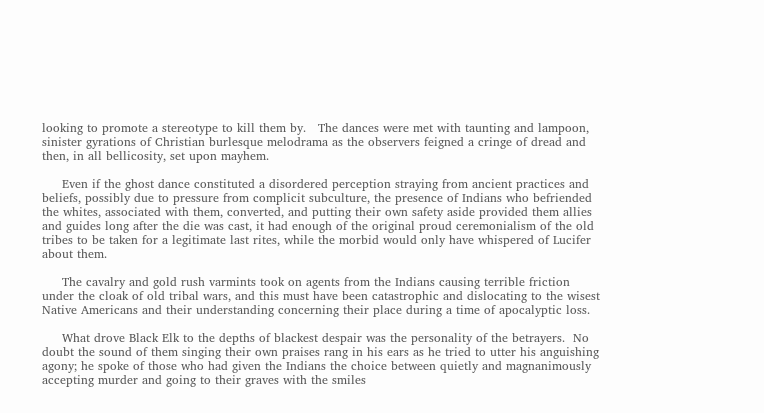looking to promote a stereotype to kill them by.   The dances were met with taunting and lampoon, sinister gyrations of Christian burlesque melodrama as the observers feigned a cringe of dread and then, in all bellicosity, set upon mayhem.

     Even if the ghost dance constituted a disordered perception straying from ancient practices and beliefs, possibly due to pressure from complicit subculture, the presence of Indians who befriended the whites, associated with them, converted, and putting their own safety aside provided them allies and guides long after the die was cast, it had enough of the original proud ceremonialism of the old tribes to be taken for a legitimate last rites, while the morbid would only have whispered of Lucifer about them.

     The cavalry and gold rush varmints took on agents from the Indians causing terrible friction under the cloak of old tribal wars, and this must have been catastrophic and dislocating to the wisest Native Americans and their understanding concerning their place during a time of apocalyptic loss.

     What drove Black Elk to the depths of blackest despair was the personality of the betrayers.  No doubt the sound of them singing their own praises rang in his ears as he tried to utter his anguishing agony; he spoke of those who had given the Indians the choice between quietly and magnanimously accepting murder and going to their graves with the smiles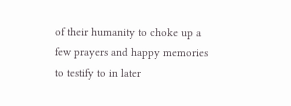of their humanity to choke up a few prayers and happy memories to testify to in later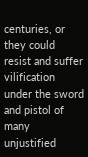centuries, or they could resist and suffer vilification under the sword and pistol of many unjustified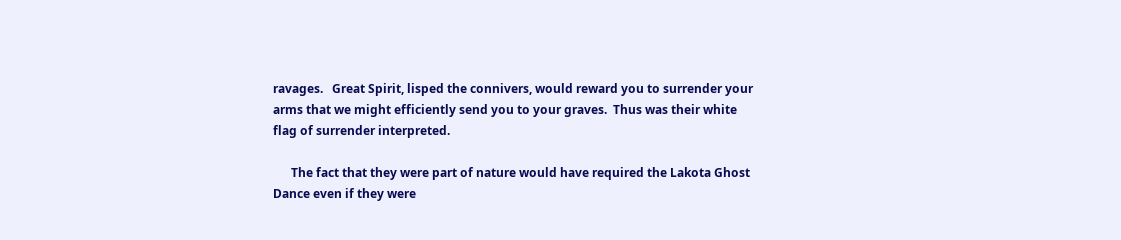ravages.   Great Spirit, lisped the connivers, would reward you to surrender your arms that we might efficiently send you to your graves.  Thus was their white flag of surrender interpreted.

      The fact that they were part of nature would have required the Lakota Ghost Dance even if they were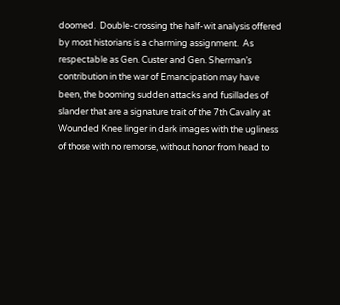doomed.  Double-crossing the half-wit analysis offered by most historians is a charming assignment.  As respectable as Gen. Custer and Gen. Sherman’s contribution in the war of Emancipation may have been, the booming sudden attacks and fusillades of slander that are a signature trait of the 7th Cavalry at Wounded Knee linger in dark images with the ugliness of those with no remorse, without honor from head to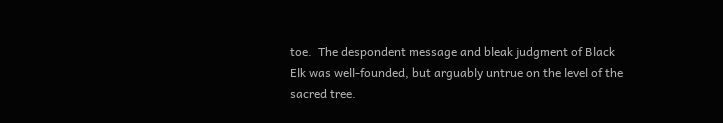toe.  The despondent message and bleak judgment of Black Elk was well-founded, but arguably untrue on the level of the sacred tree.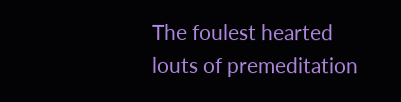The foulest hearted louts of premeditation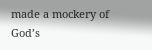made a mockery of God’s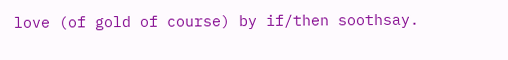love (of gold of course) by if/then soothsay.